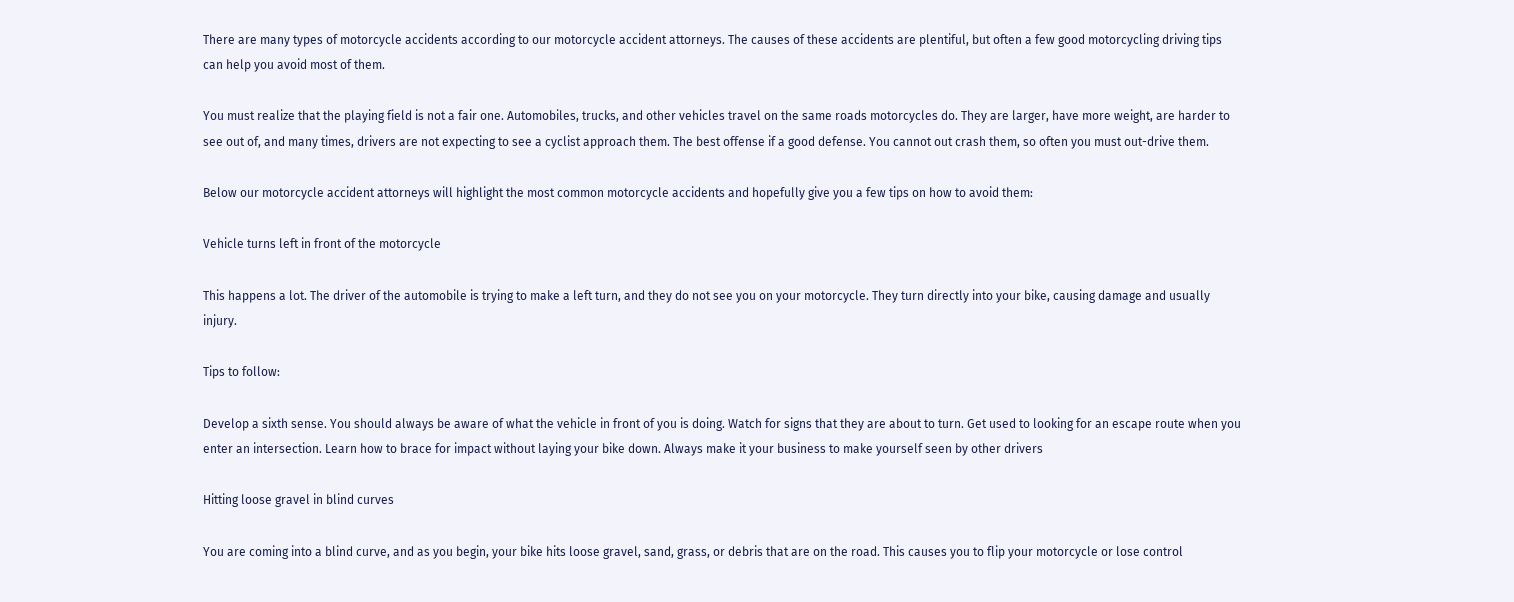There are many types of motorcycle accidents according to our motorcycle accident attorneys. The causes of these accidents are plentiful, but often a few good motorcycling driving tips can help you avoid most of them.

You must realize that the playing field is not a fair one. Automobiles, trucks, and other vehicles travel on the same roads motorcycles do. They are larger, have more weight, are harder to see out of, and many times, drivers are not expecting to see a cyclist approach them. The best offense if a good defense. You cannot out crash them, so often you must out-drive them.

Below our motorcycle accident attorneys will highlight the most common motorcycle accidents and hopefully give you a few tips on how to avoid them:

Vehicle turns left in front of the motorcycle

This happens a lot. The driver of the automobile is trying to make a left turn, and they do not see you on your motorcycle. They turn directly into your bike, causing damage and usually injury.

Tips to follow:

Develop a sixth sense. You should always be aware of what the vehicle in front of you is doing. Watch for signs that they are about to turn. Get used to looking for an escape route when you enter an intersection. Learn how to brace for impact without laying your bike down. Always make it your business to make yourself seen by other drivers

Hitting loose gravel in blind curves

You are coming into a blind curve, and as you begin, your bike hits loose gravel, sand, grass, or debris that are on the road. This causes you to flip your motorcycle or lose control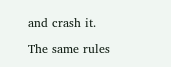and crash it.

The same rules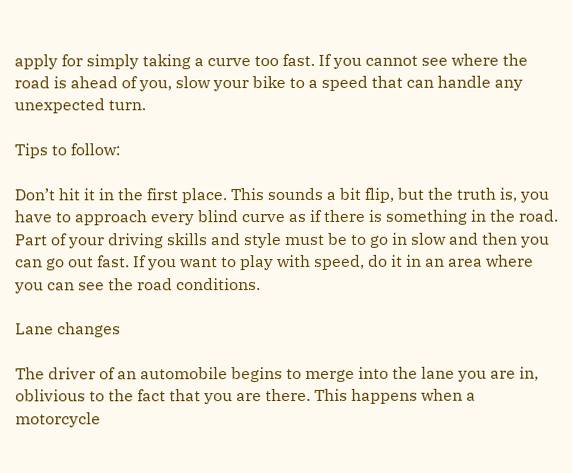apply for simply taking a curve too fast. If you cannot see where the road is ahead of you, slow your bike to a speed that can handle any unexpected turn.

Tips to follow:

Don’t hit it in the first place. This sounds a bit flip, but the truth is, you have to approach every blind curve as if there is something in the road. Part of your driving skills and style must be to go in slow and then you can go out fast. If you want to play with speed, do it in an area where you can see the road conditions.

Lane changes

The driver of an automobile begins to merge into the lane you are in, oblivious to the fact that you are there. This happens when a motorcycle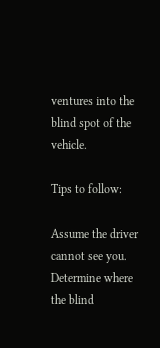ventures into the blind spot of the vehicle.

Tips to follow:

Assume the driver cannot see you. Determine where the blind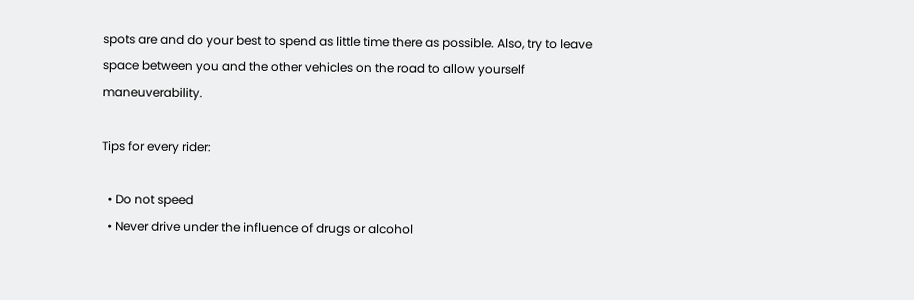spots are and do your best to spend as little time there as possible. Also, try to leave space between you and the other vehicles on the road to allow yourself maneuverability.

Tips for every rider:

  • Do not speed
  • Never drive under the influence of drugs or alcohol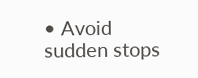• Avoid sudden stops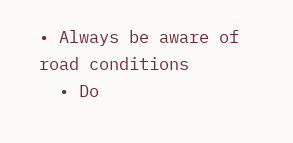• Always be aware of road conditions
  • Do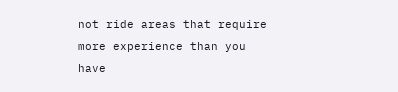not ride areas that require more experience than you have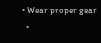• Wear proper gear
  •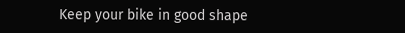Keep your bike in good shape